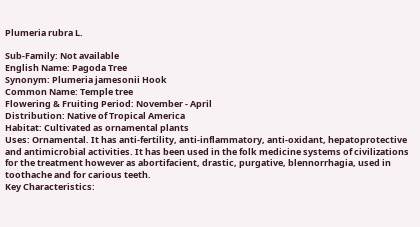Plumeria rubra L.

Sub-Family: Not available
English Name: Pagoda Tree
Synonym: Plumeria jamesonii Hook
Common Name: Temple tree
Flowering & Fruiting Period: November - April
Distribution: Native of Tropical America
Habitat: Cultivated as ornamental plants
Uses: Ornamental. It has anti-fertility, anti-inflammatory, anti-oxidant, hepatoprotective and antimicrobial activities. It has been used in the folk medicine systems of civilizations for the treatment however as abortifacient, drastic, purgative, blennorrhagia, used in toothache and for carious teeth.
Key Characteristics: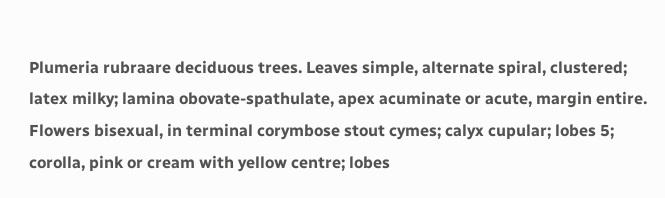Plumeria rubraare deciduous trees. Leaves simple, alternate spiral, clustered; latex milky; lamina obovate-spathulate, apex acuminate or acute, margin entire. Flowers bisexual, in terminal corymbose stout cymes; calyx cupular; lobes 5; corolla, pink or cream with yellow centre; lobes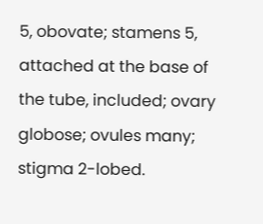5, obovate; stamens 5, attached at the base of the tube, included; ovary globose; ovules many; stigma 2-lobed.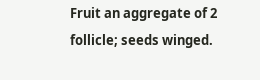Fruit an aggregate of 2 follicle; seeds winged.